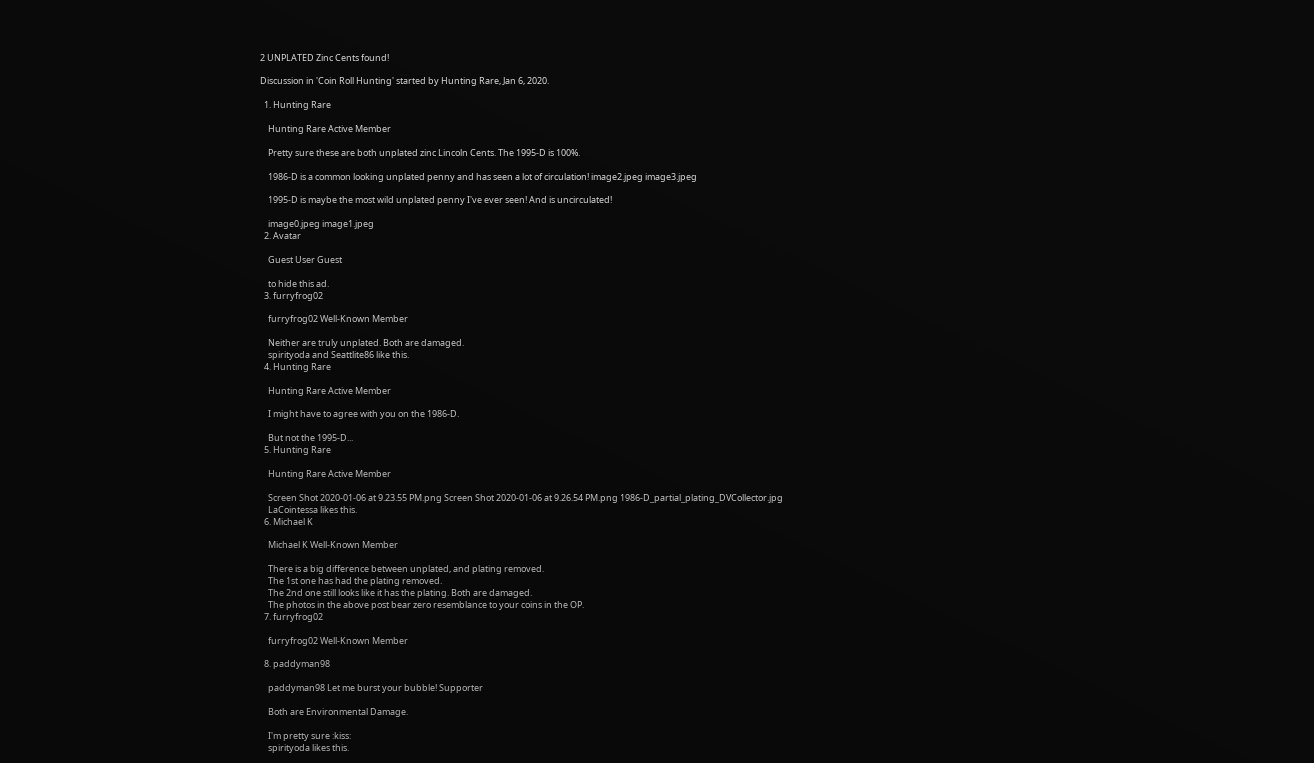2 UNPLATED Zinc Cents found!

Discussion in 'Coin Roll Hunting' started by Hunting Rare, Jan 6, 2020.

  1. Hunting Rare

    Hunting Rare Active Member

    Pretty sure these are both unplated zinc Lincoln Cents. The 1995-D is 100%.

    1986-D is a common looking unplated penny and has seen a lot of circulation! image2.jpeg image3.jpeg

    1995-D is maybe the most wild unplated penny I've ever seen! And is uncirculated!

    image0.jpeg image1.jpeg
  2. Avatar

    Guest User Guest

    to hide this ad.
  3. furryfrog02

    furryfrog02 Well-Known Member

    Neither are truly unplated. Both are damaged.
    spirityoda and Seattlite86 like this.
  4. Hunting Rare

    Hunting Rare Active Member

    I might have to agree with you on the 1986-D.

    But not the 1995-D...
  5. Hunting Rare

    Hunting Rare Active Member

    Screen Shot 2020-01-06 at 9.23.55 PM.png Screen Shot 2020-01-06 at 9.26.54 PM.png 1986-D_partial_plating_DVCollector.jpg
    LaCointessa likes this.
  6. Michael K

    Michael K Well-Known Member

    There is a big difference between unplated, and plating removed.
    The 1st one has had the plating removed.
    The 2nd one still looks like it has the plating. Both are damaged.
    The photos in the above post bear zero resemblance to your coins in the OP.
  7. furryfrog02

    furryfrog02 Well-Known Member

  8. paddyman98

    paddyman98 Let me burst your bubble! Supporter

    Both are Environmental Damage.

    I'm pretty sure :kiss:
    spirityoda likes this.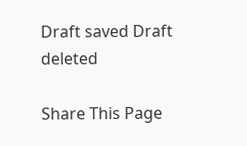Draft saved Draft deleted

Share This Page